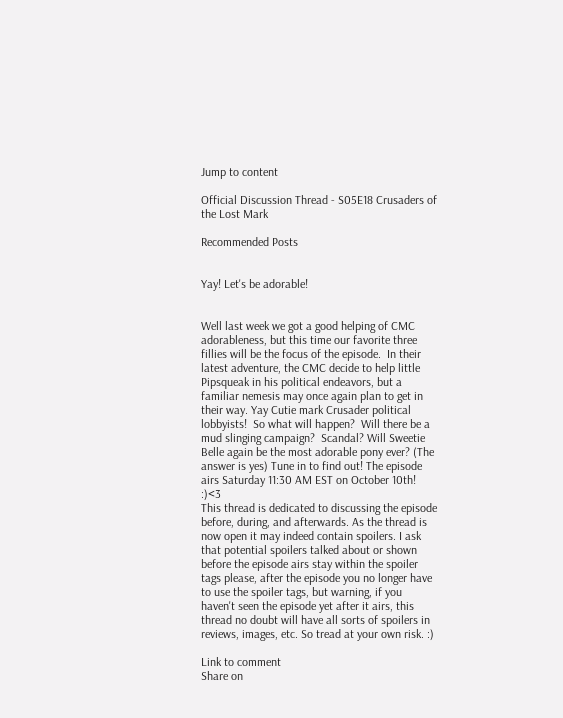Jump to content

Official Discussion Thread - S05E18 Crusaders of the Lost Mark

Recommended Posts


Yay! Let's be adorable!


Well last week we got a good helping of CMC adorableness, but this time our favorite three fillies will be the focus of the episode.  In their latest adventure, the CMC decide to help little Pipsqueak in his political endeavors, but a familiar nemesis may once again plan to get in their way. Yay Cutie mark Crusader political lobbyists!  So what will happen?  Will there be a mud slinging campaign?  Scandal? Will Sweetie Belle again be the most adorable pony ever? (The answer is yes) Tune in to find out! The episode airs Saturday 11:30 AM EST on October 10th! :)<3
This thread is dedicated to discussing the episode before, during, and afterwards. As the thread is now open it may indeed contain spoilers. I ask that potential spoilers talked about or shown before the episode airs stay within the spoiler tags please, after the episode you no longer have to use the spoiler tags, but warning, if you haven't seen the episode yet after it airs, this thread no doubt will have all sorts of spoilers in reviews, images, etc. So tread at your own risk. :)

Link to comment
Share on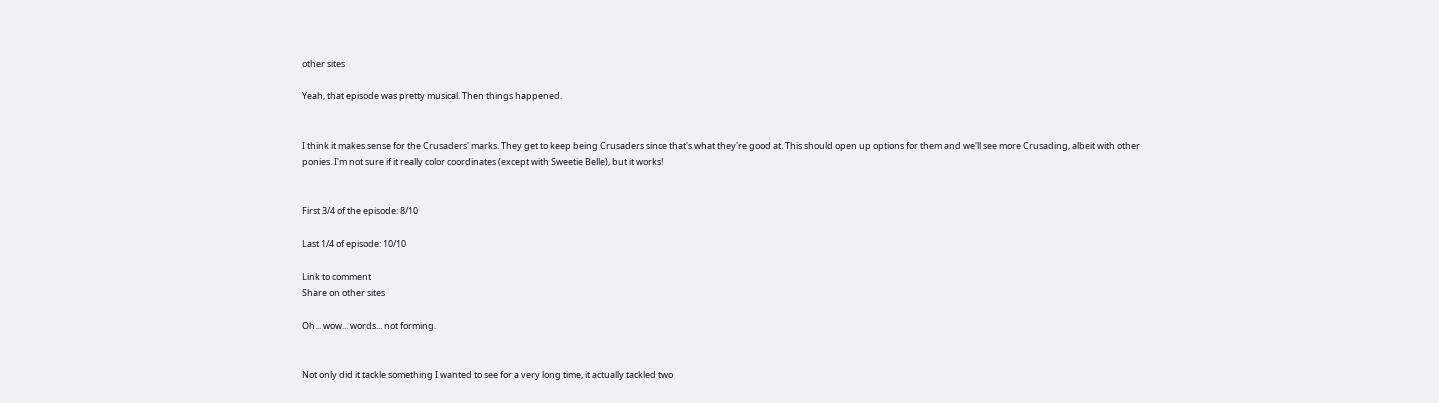other sites

Yeah, that episode was pretty musical. Then things happened.


I think it makes sense for the Crusaders' marks. They get to keep being Crusaders since that's what they're good at. This should open up options for them and we'll see more Crusading, albeit with other ponies. I'm not sure if it really color coordinates (except with Sweetie Belle), but it works!


First 3/4 of the episode: 8/10

Last 1/4 of episode: 10/10

Link to comment
Share on other sites

Oh... wow... words... not forming.


Not only did it tackle something I wanted to see for a very long time, it actually tackled two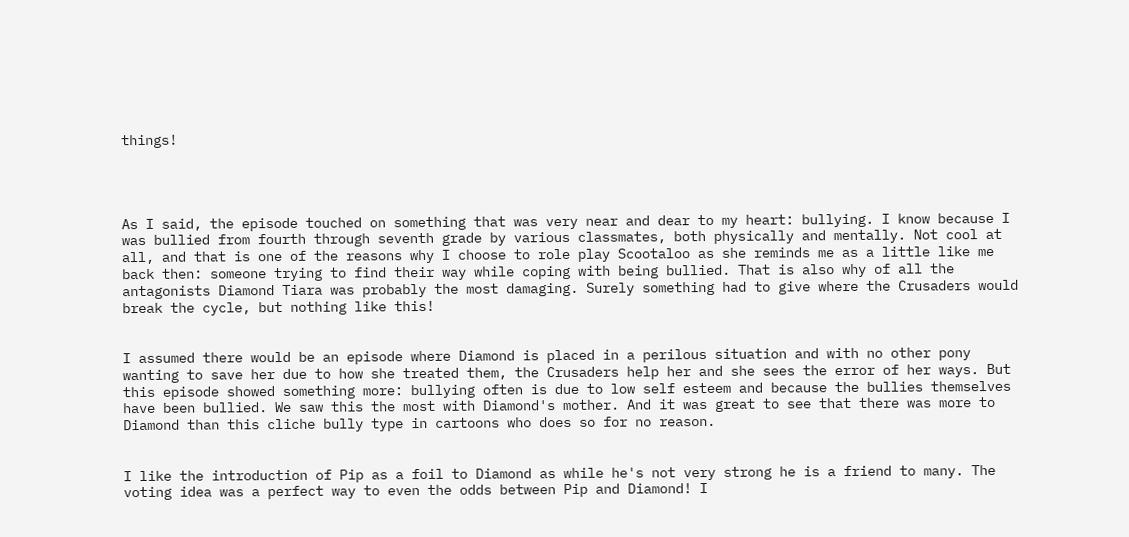things!




As I said, the episode touched on something that was very near and dear to my heart: bullying. I know because I was bullied from fourth through seventh grade by various classmates, both physically and mentally. Not cool at all, and that is one of the reasons why I choose to role play Scootaloo as she reminds me as a little like me back then: someone trying to find their way while coping with being bullied. That is also why of all the antagonists Diamond Tiara was probably the most damaging. Surely something had to give where the Crusaders would break the cycle, but nothing like this!


I assumed there would be an episode where Diamond is placed in a perilous situation and with no other pony wanting to save her due to how she treated them, the Crusaders help her and she sees the error of her ways. But this episode showed something more: bullying often is due to low self esteem and because the bullies themselves have been bullied. We saw this the most with Diamond's mother. And it was great to see that there was more to Diamond than this cliche bully type in cartoons who does so for no reason.


I like the introduction of Pip as a foil to Diamond as while he's not very strong he is a friend to many. The voting idea was a perfect way to even the odds between Pip and Diamond! I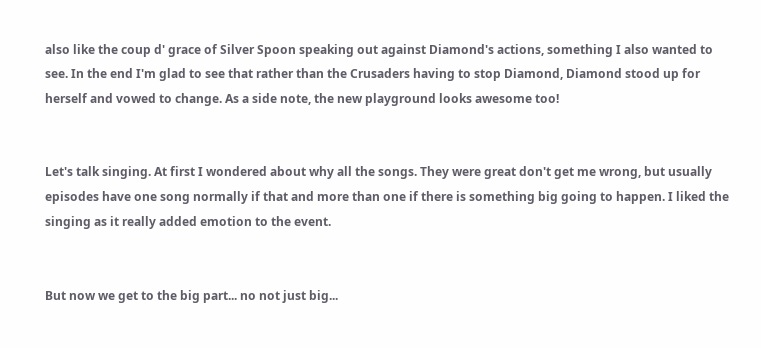also like the coup d' grace of Silver Spoon speaking out against Diamond's actions, something I also wanted to see. In the end I'm glad to see that rather than the Crusaders having to stop Diamond, Diamond stood up for herself and vowed to change. As a side note, the new playground looks awesome too!


Let's talk singing. At first I wondered about why all the songs. They were great don't get me wrong, but usually episodes have one song normally if that and more than one if there is something big going to happen. I liked the singing as it really added emotion to the event.


But now we get to the big part... no not just big...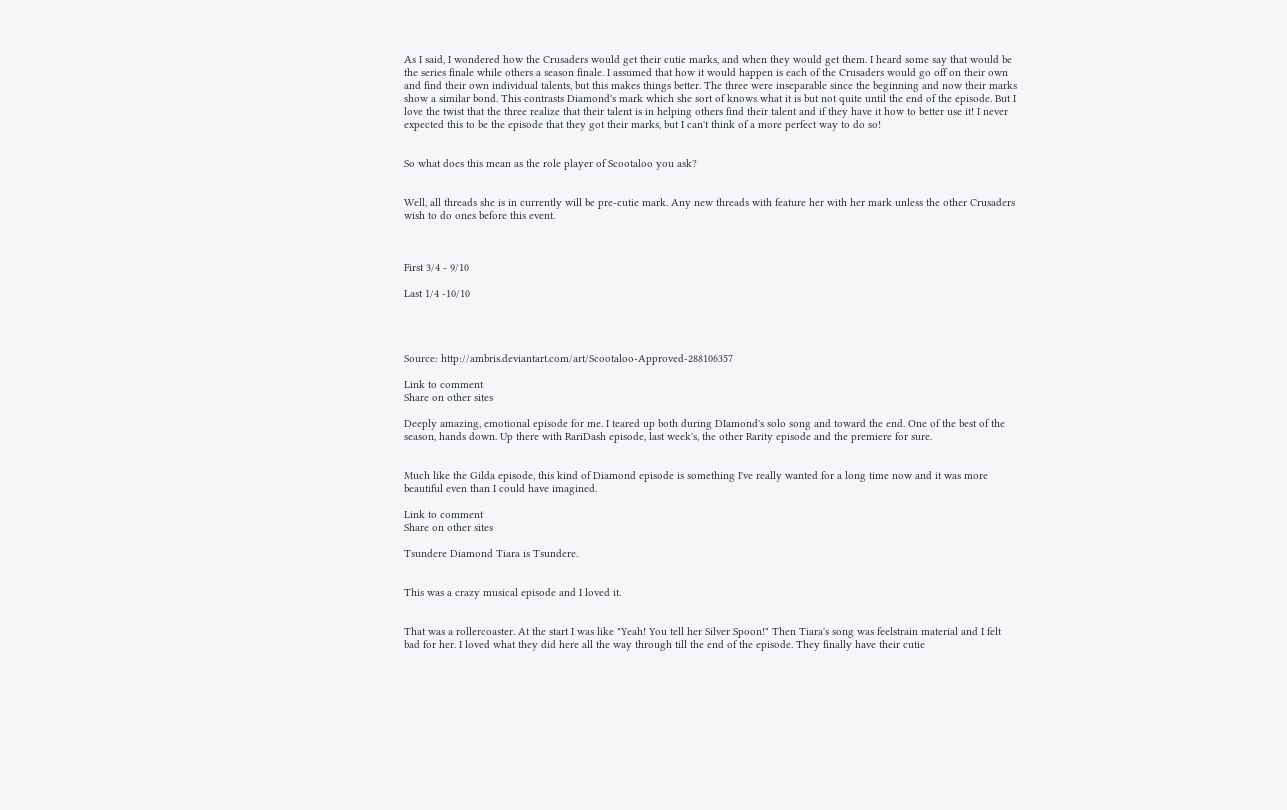As I said, I wondered how the Crusaders would get their cutie marks, and when they would get them. I heard some say that would be the series finale while others a season finale. I assumed that how it would happen is each of the Crusaders would go off on their own and find their own individual talents, but this makes things better. The three were inseparable since the beginning and now their marks show a similar bond. This contrasts Diamond's mark which she sort of knows what it is but not quite until the end of the episode. But I love the twist that the three realize that their talent is in helping others find their talent and if they have it how to better use it! I never expected this to be the episode that they got their marks, but I can't think of a more perfect way to do so!


So what does this mean as the role player of Scootaloo you ask?


Well, all threads she is in currently will be pre-cutie mark. Any new threads with feature her with her mark unless the other Crusaders wish to do ones before this event.



First 3/4 - 9/10

Last 1/4 -10/10




Source: http://ambris.deviantart.com/art/Scootaloo-Approved-288106357

Link to comment
Share on other sites

Deeply amazing, emotional episode for me. I teared up both during DIamond's solo song and toward the end. One of the best of the season, hands down. Up there with RariDash episode, last week's, the other Rarity episode and the premiere for sure.


Much like the Gilda episode, this kind of Diamond episode is something I've really wanted for a long time now and it was more beautiful even than I could have imagined.

Link to comment
Share on other sites

Tsundere Diamond Tiara is Tsundere.


This was a crazy musical episode and I loved it.


That was a rollercoaster. At the start I was like "Yeah! You tell her Silver Spoon!" Then Tiara's song was feelstrain material and I felt bad for her. I loved what they did here all the way through till the end of the episode. They finally have their cutie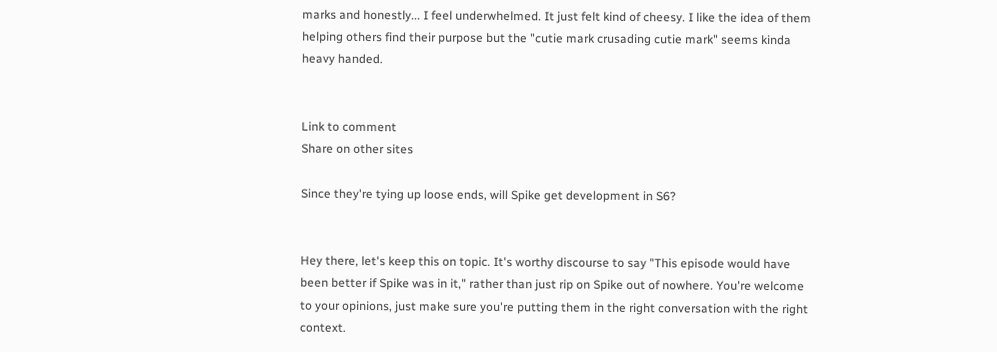marks and honestly... I feel underwhelmed. It just felt kind of cheesy. I like the idea of them helping others find their purpose but the "cutie mark crusading cutie mark" seems kinda heavy handed.


Link to comment
Share on other sites

Since they're tying up loose ends, will Spike get development in S6?


Hey there, let's keep this on topic. It's worthy discourse to say "This episode would have been better if Spike was in it," rather than just rip on Spike out of nowhere. You're welcome to your opinions, just make sure you're putting them in the right conversation with the right context.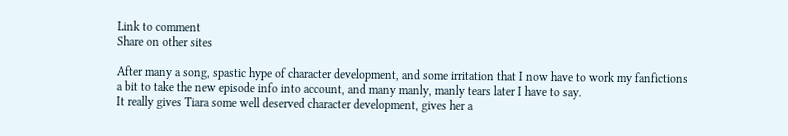Link to comment
Share on other sites

After many a song, spastic hype of character development, and some irritation that I now have to work my fanfictions a bit to take the new episode info into account, and many manly, manly tears later I have to say.
It really gives Tiara some well deserved character development, gives her a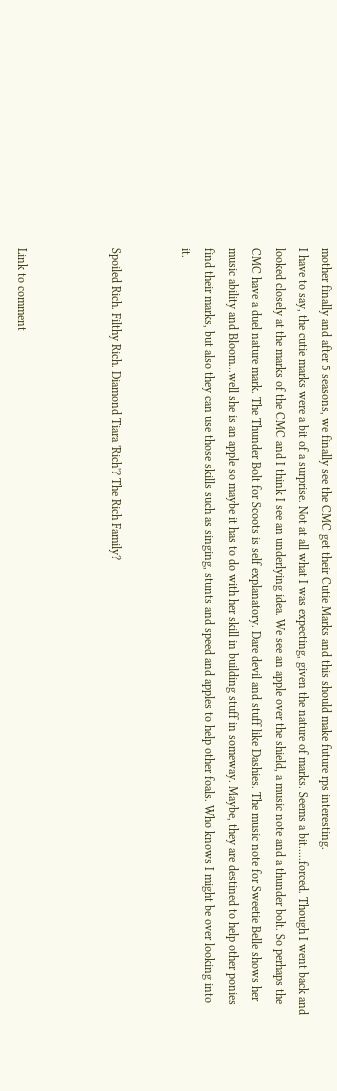mother finally and after 5 seasons, we finally see the CMC get their Cutie Marks and this should make future rps interesting.
I have to say, the cutie marks were a bit of a surprise. Not at all what I was expecting, given the nature of marks. Seems a bit.....forced. Though I went back and looked closely at the marks of the CMC and I think I see an underlying idea. We see an apple over the shield, a music note and a thunder bolt. So perhaps the CMC have a duel nature mark. The Thunder Bolt for Scoots is self explanatory. Dare devil and stuff like Dashies. The music note for Sweetie Belle shows her music ability and Bloom...well she is an apple so maybe it has to do with her skill in building stuff in someway. Maybe, they are destined to help other ponies find their marks, but also they can use those skills such as singing, stunts and speed and apples to help other foals. Who knows I might be over looking into it.


Spoiled Rich. Filthy Rich. Diamond Tiara 'Rich'? The Rich Family?



Link to comment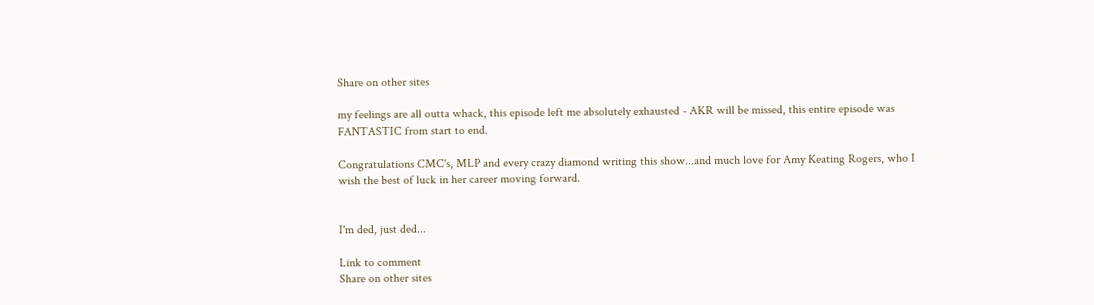Share on other sites

my feelings are all outta whack, this episode left me absolutely exhausted - AKR will be missed, this entire episode was FANTASTIC from start to end.

Congratulations CMC's, MLP and every crazy diamond writing this show...and much love for Amy Keating Rogers, who I wish the best of luck in her career moving forward.


I'm ded, just ded...

Link to comment
Share on other sites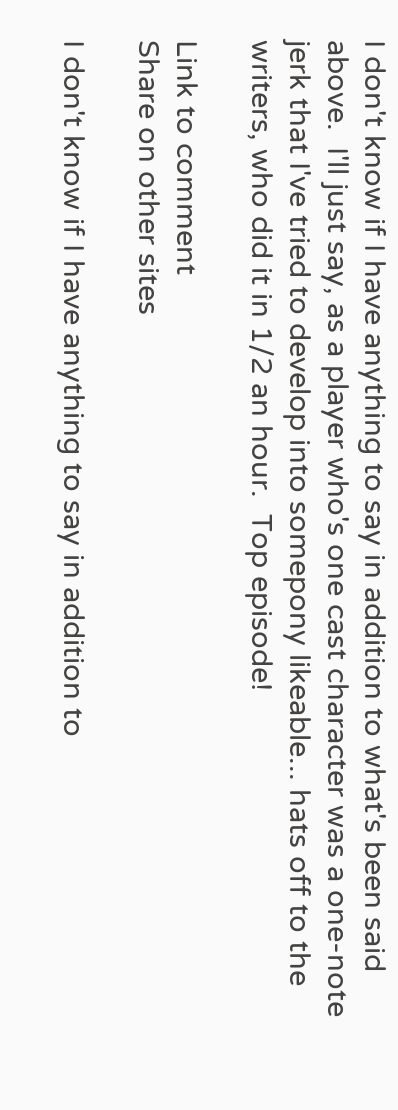I don't know if I have anything to say in addition to what's been said above.  I'll just say, as a player who's one cast character was a one-note jerk that I've tried to develop into somepony likeable... hats off to the writers, who did it in 1/2 an hour.  Top episode!

Link to comment
Share on other sites

I don't know if I have anything to say in addition to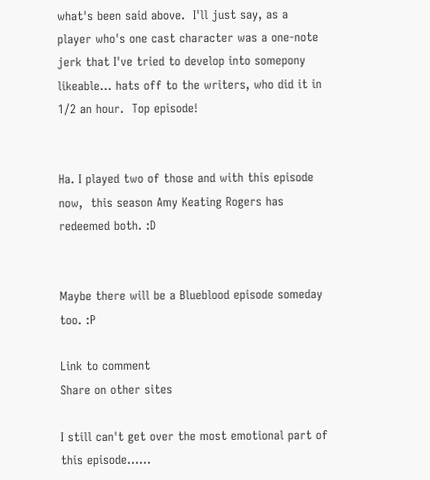what's been said above.  I'll just say, as a player who's one cast character was a one-note jerk that I've tried to develop into somepony likeable... hats off to the writers, who did it in 1/2 an hour.  Top episode!


Ha. I played two of those and with this episode now,  this season Amy Keating Rogers has redeemed both. :D


Maybe there will be a Blueblood episode someday too. :P

Link to comment
Share on other sites

I still can't get over the most emotional part of this episode......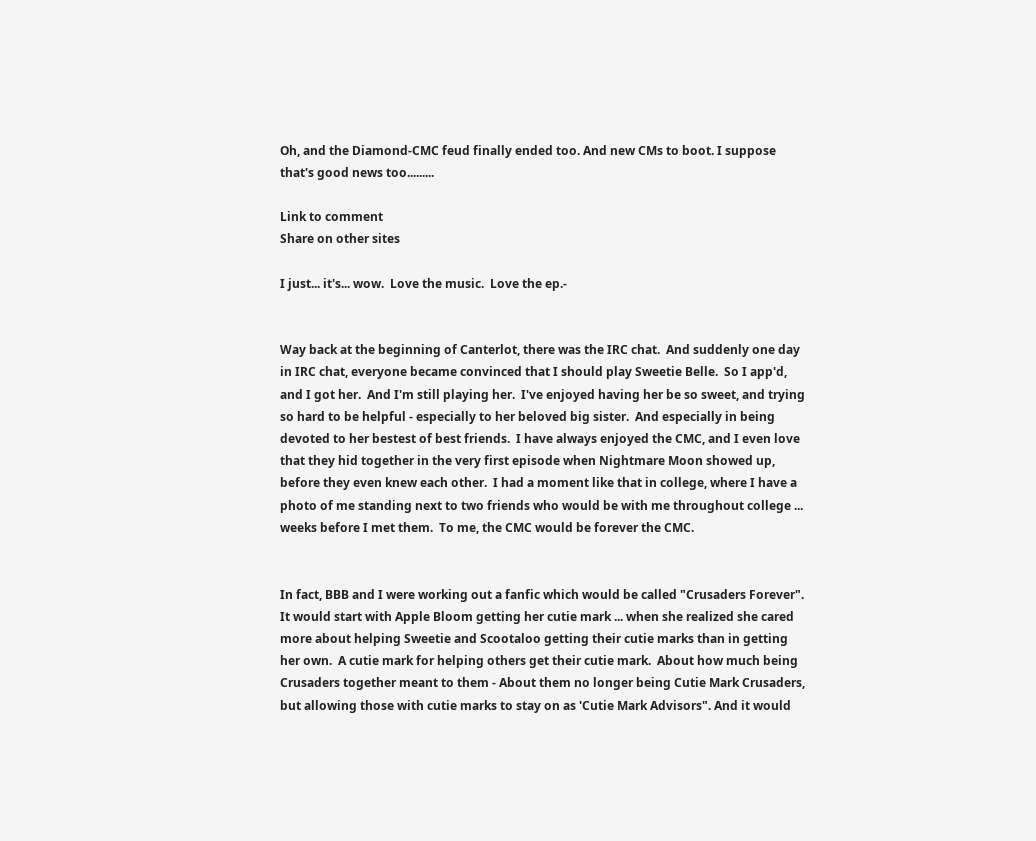Oh, and the Diamond-CMC feud finally ended too. And new CMs to boot. I suppose that's good news too.........

Link to comment
Share on other sites

I just... it's... wow.  Love the music.  Love the ep.-


Way back at the beginning of Canterlot, there was the IRC chat.  And suddenly one day in IRC chat, everyone became convinced that I should play Sweetie Belle.  So I app'd, and I got her.  And I'm still playing her.  I've enjoyed having her be so sweet, and trying so hard to be helpful - especially to her beloved big sister.  And especially in being devoted to her bestest of best friends.  I have always enjoyed the CMC, and I even love that they hid together in the very first episode when Nightmare Moon showed up, before they even knew each other.  I had a moment like that in college, where I have a photo of me standing next to two friends who would be with me throughout college ... weeks before I met them.  To me, the CMC would be forever the CMC.


In fact, BBB and I were working out a fanfic which would be called "Crusaders Forever".  It would start with Apple Bloom getting her cutie mark ... when she realized she cared more about helping Sweetie and Scootaloo getting their cutie marks than in getting her own.  A cutie mark for helping others get their cutie mark.  About how much being Crusaders together meant to them - About them no longer being Cutie Mark Crusaders, but allowing those with cutie marks to stay on as 'Cutie Mark Advisors". And it would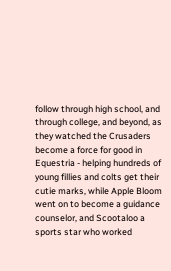follow through high school, and through college, and beyond, as they watched the Crusaders become a force for good in Equestria - helping hundreds of young fillies and colts get their cutie marks, while Apple Bloom went on to become a guidance counselor, and Scootaloo a sports star who worked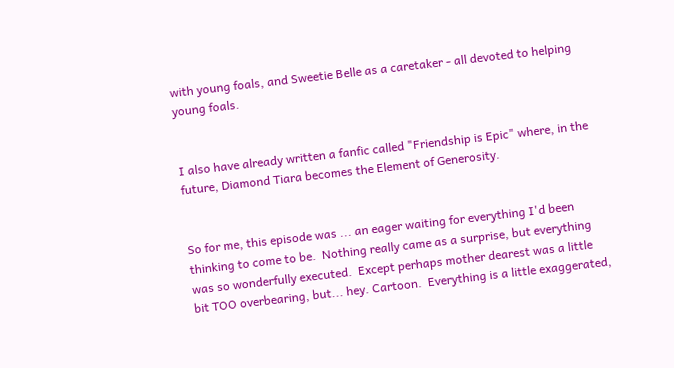with young foals, and Sweetie Belle as a caretaker - all devoted to helping young foals.


I also have already written a fanfic called "Friendship is Epic" where, in the future, Diamond Tiara becomes the Element of Generosity.


So for me, this episode was ... an eager waiting for everything I'd been thinking to come to be.  Nothing really came as a surprise, but everything was so wonderfully executed.  Except perhaps mother dearest was a little bit TOO overbearing, but... hey. Cartoon.  Everything is a little exaggerated,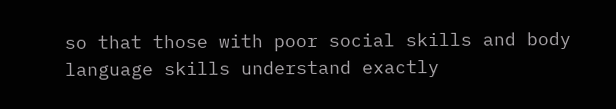so that those with poor social skills and body language skills understand exactly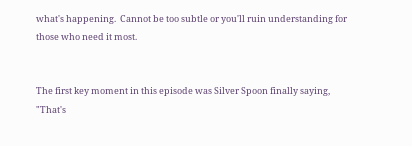what's happening.  Cannot be too subtle or you'll ruin understanding for those who need it most.


The first key moment in this episode was Silver Spoon finally saying, "That's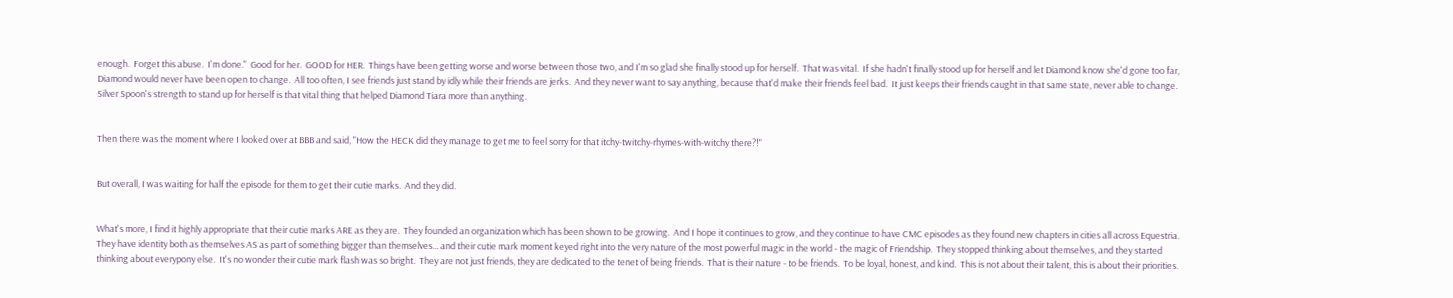enough.  Forget this abuse.  I'm done."  Good for her.  GOOD for HER.  Things have been getting worse and worse between those two, and I'm so glad she finally stood up for herself.  That was vital.  If she hadn't finally stood up for herself and let Diamond know she'd gone too far, Diamond would never have been open to change.  All too often, I see friends just stand by idly while their friends are jerks.  And they never want to say anything, because that'd make their friends feel bad.  It just keeps their friends caught in that same state, never able to change.  Silver Spoon's strength to stand up for herself is that vital thing that helped Diamond Tiara more than anything.


Then there was the moment where I looked over at BBB and said, "How the HECK did they manage to get me to feel sorry for that itchy-twitchy-rhymes-with-witchy there?!"


But overall, I was waiting for half the episode for them to get their cutie marks.  And they did.


What's more, I find it highly appropriate that their cutie marks ARE as they are.  They founded an organization which has been shown to be growing.  And I hope it continues to grow, and they continue to have CMC episodes as they found new chapters in cities all across Equestria.  They have identity both as themselves AS as part of something bigger than themselves... and their cutie mark moment keyed right into the very nature of the most powerful magic in the world - the magic of Friendship.  They stopped thinking about themselves, and they started thinking about everypony else.  It's no wonder their cutie mark flash was so bright.  They are not just friends, they are dedicated to the tenet of being friends.  That is their nature - to be friends.  To be loyal, honest, and kind.  This is not about their talent, this is about their priorities.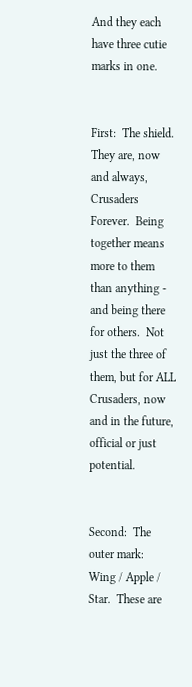And they each have three cutie marks in one.


First:  The shield.  They are, now and always, Crusaders Forever.  Being together means more to them than anything - and being there for others.  Not just the three of them, but for ALL Crusaders, now and in the future, official or just potential.


Second:  The outer mark:  Wing / Apple / Star.  These are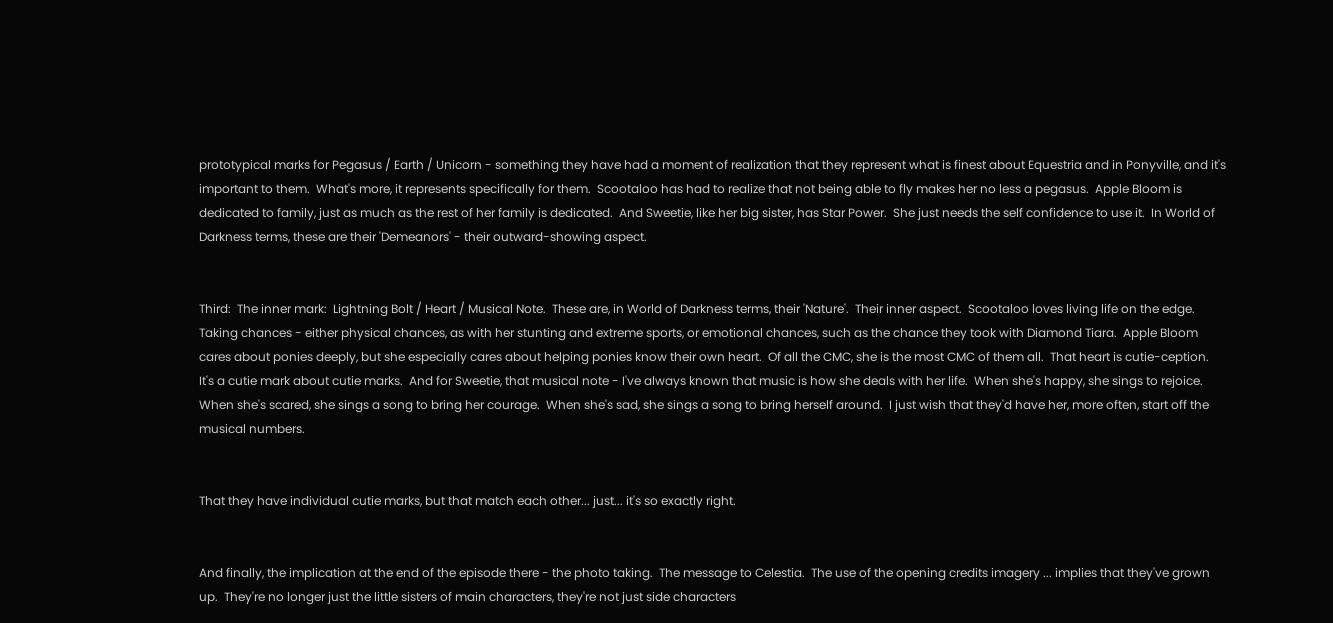prototypical marks for Pegasus / Earth / Unicorn - something they have had a moment of realization that they represent what is finest about Equestria and in Ponyville, and it's important to them.  What's more, it represents specifically for them.  Scootaloo has had to realize that not being able to fly makes her no less a pegasus.  Apple Bloom is dedicated to family, just as much as the rest of her family is dedicated.  And Sweetie, like her big sister, has Star Power.  She just needs the self confidence to use it.  In World of Darkness terms, these are their 'Demeanors' - their outward-showing aspect.


Third:  The inner mark:  Lightning Bolt / Heart / Musical Note.  These are, in World of Darkness terms, their 'Nature'.  Their inner aspect.  Scootaloo loves living life on the edge.  Taking chances - either physical chances, as with her stunting and extreme sports, or emotional chances, such as the chance they took with Diamond Tiara.  Apple Bloom cares about ponies deeply, but she especially cares about helping ponies know their own heart.  Of all the CMC, she is the most CMC of them all.  That heart is cutie-ception.  It's a cutie mark about cutie marks.  And for Sweetie, that musical note - I've always known that music is how she deals with her life.  When she's happy, she sings to rejoice.  When she's scared, she sings a song to bring her courage.  When she's sad, she sings a song to bring herself around.  I just wish that they'd have her, more often, start off the musical numbers.


That they have individual cutie marks, but that match each other... just... it's so exactly right.


And finally, the implication at the end of the episode there - the photo taking.  The message to Celestia.  The use of the opening credits imagery ... implies that they've grown up.  They're no longer just the little sisters of main characters, they're not just side characters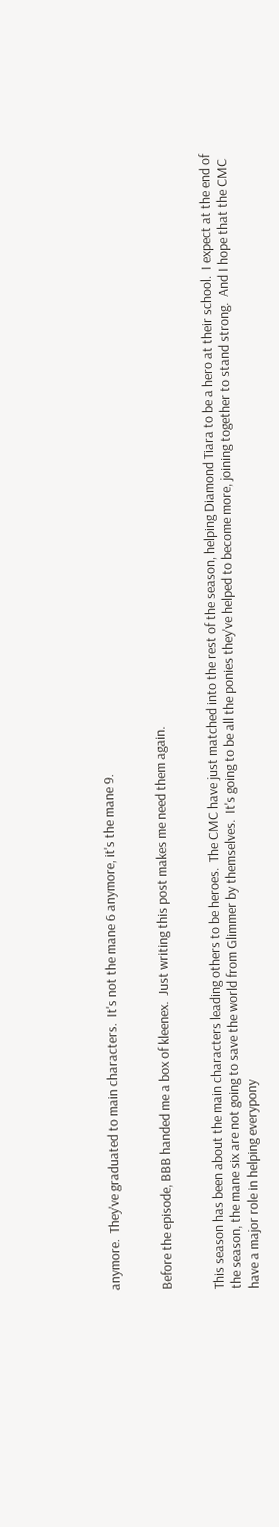anymore.  They've graduated to main characters.  It's not the mane 6 anymore, it's the mane 9.


Before the episode, BBB handed me a box of kleenex.  Just writing this post makes me need them again.


This season has been about the main characters leading others to be heroes.  The CMC have just matched into the rest of the season, helping Diamond Tiara to be a hero at their school.  I expect at the end of the season, the mane six are not going to save the world from Glimmer by themselves.  It's going to be all the ponies they've helped to become more, joining together to stand strong.  And I hope that the CMC have a major role in helping everypony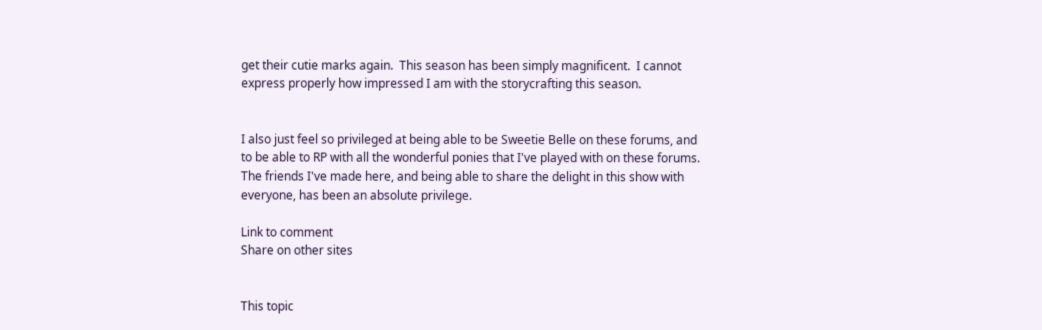get their cutie marks again.  This season has been simply magnificent.  I cannot express properly how impressed I am with the storycrafting this season.


I also just feel so privileged at being able to be Sweetie Belle on these forums, and to be able to RP with all the wonderful ponies that I've played with on these forums.  The friends I've made here, and being able to share the delight in this show with everyone, has been an absolute privilege.

Link to comment
Share on other sites


This topic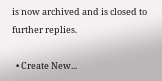is now archived and is closed to further replies.

  • Create New...